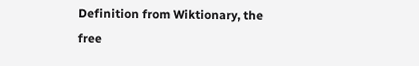Definition from Wiktionary, the free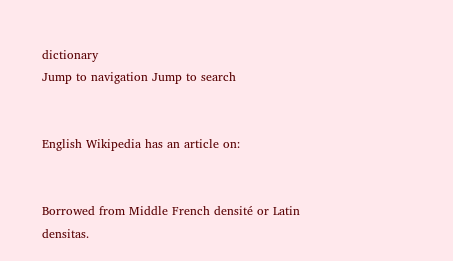dictionary
Jump to navigation Jump to search


English Wikipedia has an article on:


Borrowed from Middle French densité or Latin densitas.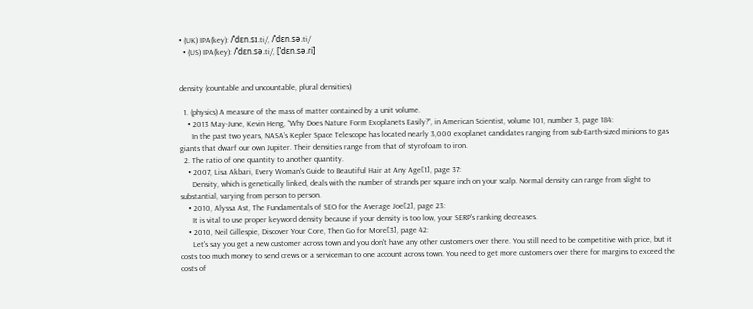• (UK) IPA(key): /ˈdɛn.sɪ.ti/, /ˈdɛn.sə.ti/
  • (US) IPA(key): /ˈdɛn.sə.ti/, [ˈdɛn.sə.ɾi]


density (countable and uncountable, plural densities)

  1. (physics) A measure of the mass of matter contained by a unit volume.
    • 2013 May-June, Kevin Heng, “Why Does Nature Form Exoplanets Easily?”, in American Scientist, volume 101, number 3, page 184:
      In the past two years, NASA’s Kepler Space Telescope has located nearly 3,000 exoplanet candidates ranging from sub-Earth-sized minions to gas giants that dwarf our own Jupiter. Their densities range from that of styrofoam to iron.
  2. The ratio of one quantity to another quantity.
    • 2007, Lisa Akbari, Every Woman's Guide to Beautiful Hair at Any Age[1], page 37:
      Density, which is genetically linked, deals with the number of strands per square inch on your scalp. Normal density can range from slight to substantial, varying from person to person.
    • 2010, Alyssa Ast, The Fundamentals of SEO for the Average Joe[2], page 23:
      It is vital to use proper keyword density because if your density is too low, your SERP's ranking decreases.
    • 2010, Neil Gillespie, Discover Your Core, Then Go for More[3], page 42:
      Let's say you get a new customer across town and you don't have any other customers over there. You still need to be competitive with price, but it costs too much money to send crews or a serviceman to one account across town. You need to get more customers over there for margins to exceed the costs of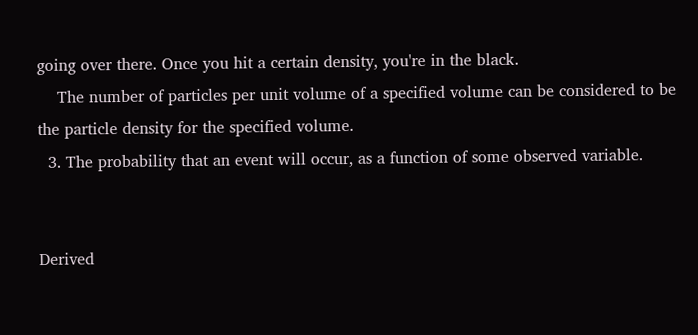going over there. Once you hit a certain density, you're in the black.
    The number of particles per unit volume of a specified volume can be considered to be the particle density for the specified volume.
  3. The probability that an event will occur, as a function of some observed variable.


Derived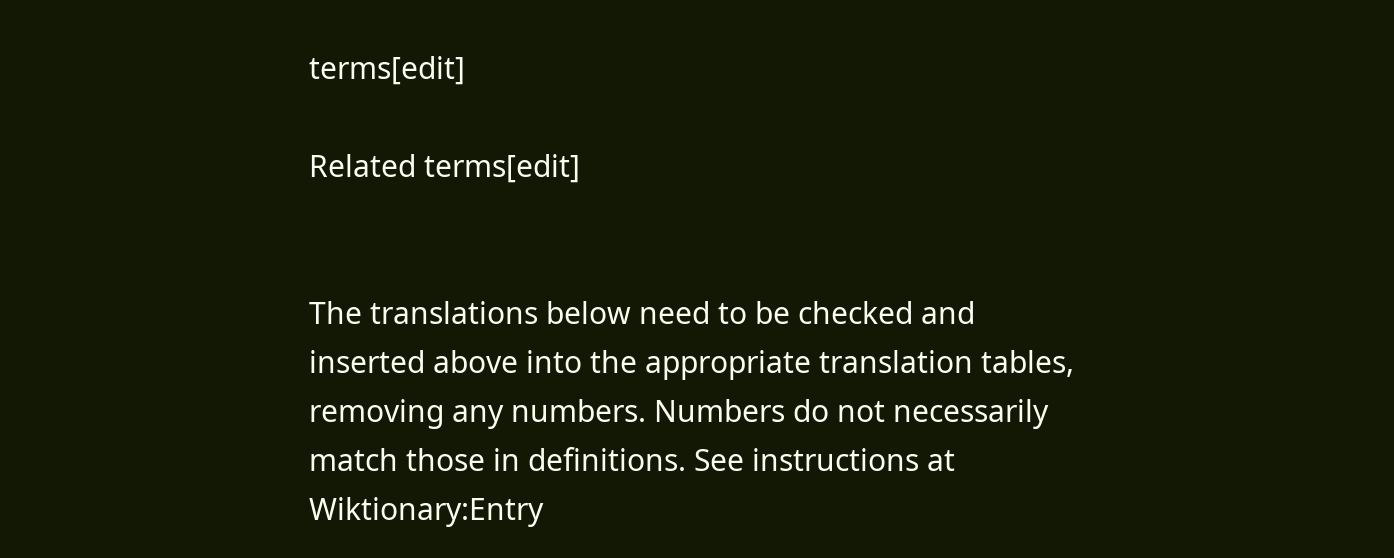terms[edit]

Related terms[edit]


The translations below need to be checked and inserted above into the appropriate translation tables, removing any numbers. Numbers do not necessarily match those in definitions. See instructions at Wiktionary:Entry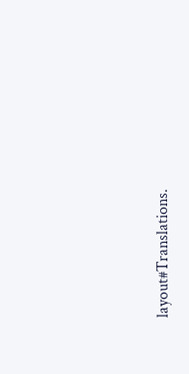layout#Translations.